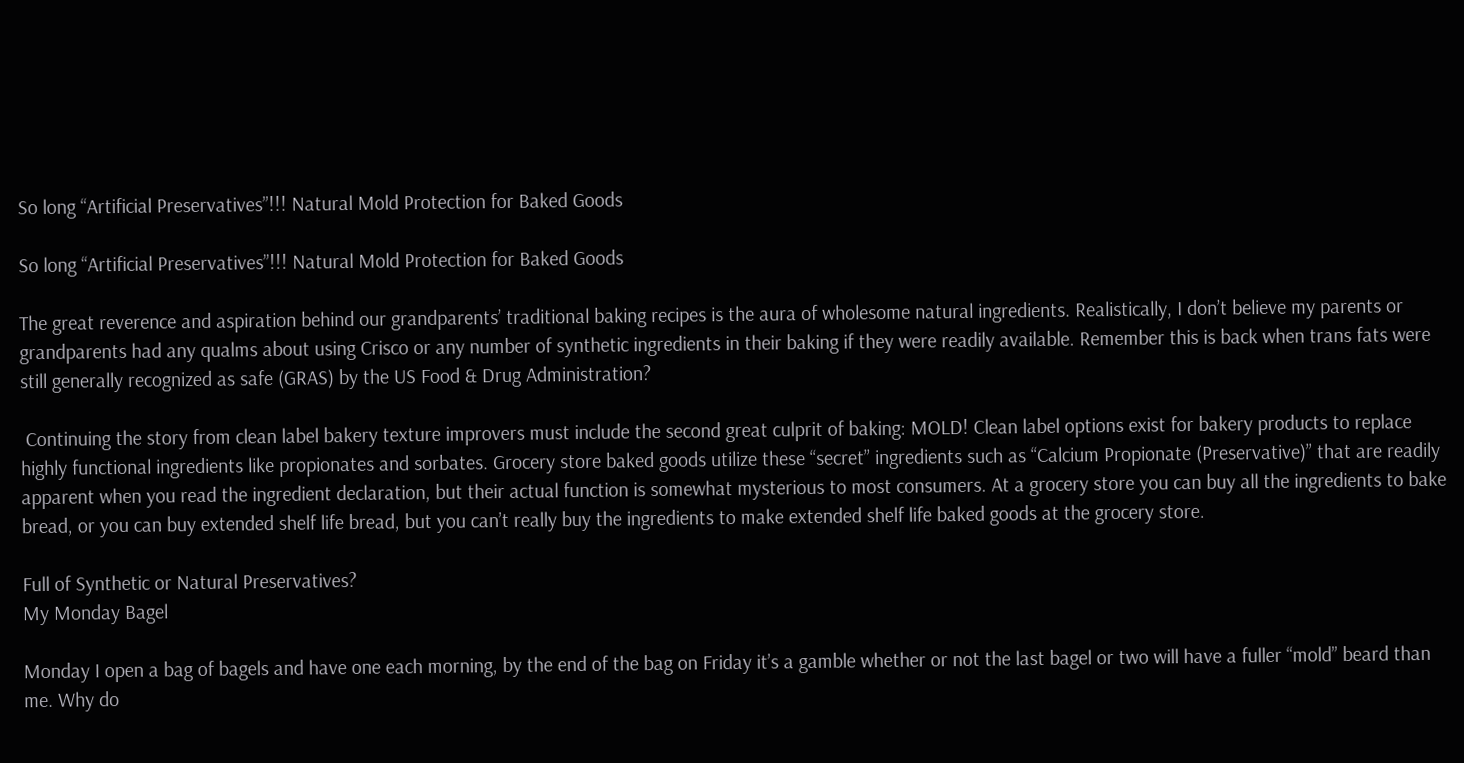So long “Artificial Preservatives”!!! Natural Mold Protection for Baked Goods

So long “Artificial Preservatives”!!! Natural Mold Protection for Baked Goods

The great reverence and aspiration behind our grandparents’ traditional baking recipes is the aura of wholesome natural ingredients. Realistically, I don’t believe my parents or grandparents had any qualms about using Crisco or any number of synthetic ingredients in their baking if they were readily available. Remember this is back when trans fats were still generally recognized as safe (GRAS) by the US Food & Drug Administration?

 Continuing the story from clean label bakery texture improvers must include the second great culprit of baking: MOLD! Clean label options exist for bakery products to replace highly functional ingredients like propionates and sorbates. Grocery store baked goods utilize these “secret” ingredients such as “Calcium Propionate (Preservative)” that are readily apparent when you read the ingredient declaration, but their actual function is somewhat mysterious to most consumers. At a grocery store you can buy all the ingredients to bake bread, or you can buy extended shelf life bread, but you can’t really buy the ingredients to make extended shelf life baked goods at the grocery store.

Full of Synthetic or Natural Preservatives?
My Monday Bagel

Monday I open a bag of bagels and have one each morning, by the end of the bag on Friday it’s a gamble whether or not the last bagel or two will have a fuller “mold” beard than me. Why do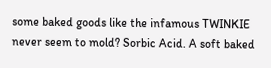some baked goods like the infamous TWINKIE never seem to mold? Sorbic Acid. A soft baked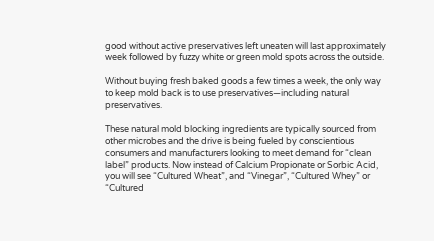good without active preservatives left uneaten will last approximately week followed by fuzzy white or green mold spots across the outside.

Without buying fresh baked goods a few times a week, the only way to keep mold back is to use preservatives—including natural preservatives.

These natural mold blocking ingredients are typically sourced from other microbes and the drive is being fueled by conscientious consumers and manufacturers looking to meet demand for “clean label” products. Now instead of Calcium Propionate or Sorbic Acid, you will see “Cultured Wheat”, and “Vinegar”, “Cultured Whey” or “Cultured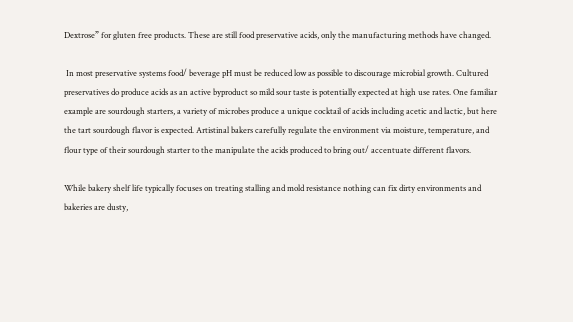Dextrose” for gluten free products. These are still food preservative acids, only the manufacturing methods have changed.

 In most preservative systems food/ beverage pH must be reduced low as possible to discourage microbial growth. Cultured preservatives do produce acids as an active byproduct so mild sour taste is potentially expected at high use rates. One familiar example are sourdough starters, a variety of microbes produce a unique cocktail of acids including acetic and lactic, but here the tart sourdough flavor is expected. Artistinal bakers carefully regulate the environment via moisture, temperature, and flour type of their sourdough starter to the manipulate the acids produced to bring out/ accentuate different flavors.

While bakery shelf life typically focuses on treating stalling and mold resistance nothing can fix dirty environments and bakeries are dusty,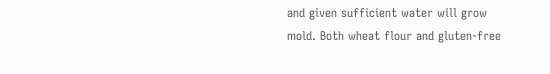and given sufficient water will grow mold. Both wheat flour and gluten-free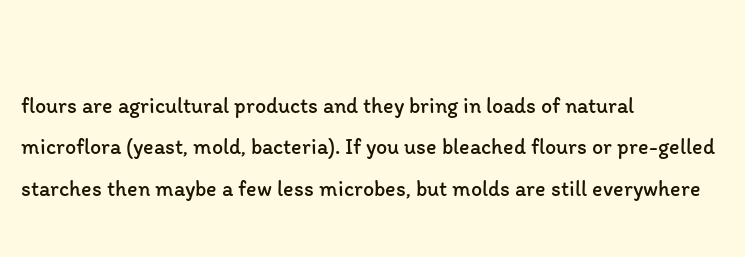flours are agricultural products and they bring in loads of natural microflora (yeast, mold, bacteria). If you use bleached flours or pre-gelled starches then maybe a few less microbes, but molds are still everywhere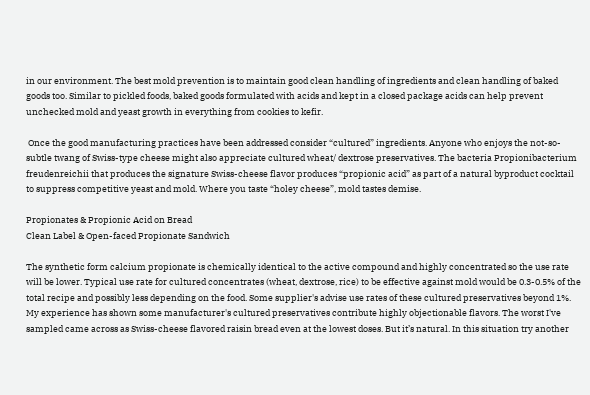in our environment. The best mold prevention is to maintain good clean handling of ingredients and clean handling of baked goods too. Similar to pickled foods, baked goods formulated with acids and kept in a closed package acids can help prevent unchecked mold and yeast growth in everything from cookies to kefir.

 Once the good manufacturing practices have been addressed consider “cultured” ingredients. Anyone who enjoys the not-so-subtle twang of Swiss-type cheese might also appreciate cultured wheat/ dextrose preservatives. The bacteria Propionibacterium freudenreichii that produces the signature Swiss-cheese flavor produces “propionic acid” as part of a natural byproduct cocktail to suppress competitive yeast and mold. Where you taste “holey cheese”, mold tastes demise.

Propionates & Propionic Acid on Bread
Clean Label & Open-faced Propionate Sandwich

The synthetic form calcium propionate is chemically identical to the active compound and highly concentrated so the use rate will be lower. Typical use rate for cultured concentrates (wheat, dextrose, rice) to be effective against mold would be 0.3-0.5% of the total recipe and possibly less depending on the food. Some supplier's advise use rates of these cultured preservatives beyond 1%. My experience has shown some manufacturer's cultured preservatives contribute highly objectionable flavors. The worst I've sampled came across as Swiss-cheese flavored raisin bread even at the lowest doses. But it’s natural. In this situation try another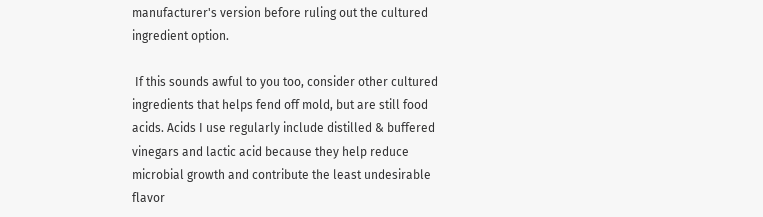manufacturer's version before ruling out the cultured ingredient option.

 If this sounds awful to you too, consider other cultured ingredients that helps fend off mold, but are still food acids. Acids I use regularly include distilled & buffered vinegars and lactic acid because they help reduce microbial growth and contribute the least undesirable flavor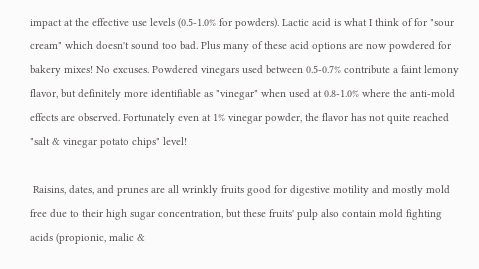impact at the effective use levels (0.5-1.0% for powders). Lactic acid is what I think of for "sour cream" which doesn't sound too bad. Plus many of these acid options are now powdered for bakery mixes! No excuses. Powdered vinegars used between 0.5-0.7% contribute a faint lemony flavor, but definitely more identifiable as "vinegar" when used at 0.8-1.0% where the anti-mold effects are observed. Fortunately even at 1% vinegar powder, the flavor has not quite reached "salt & vinegar potato chips" level!

 Raisins, dates, and prunes are all wrinkly fruits good for digestive motility and mostly mold free due to their high sugar concentration, but these fruits' pulp also contain mold fighting acids (propionic, malic &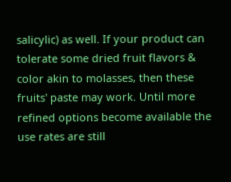salicylic) as well. If your product can tolerate some dried fruit flavors & color akin to molasses, then these fruits' paste may work. Until more refined options become available the use rates are still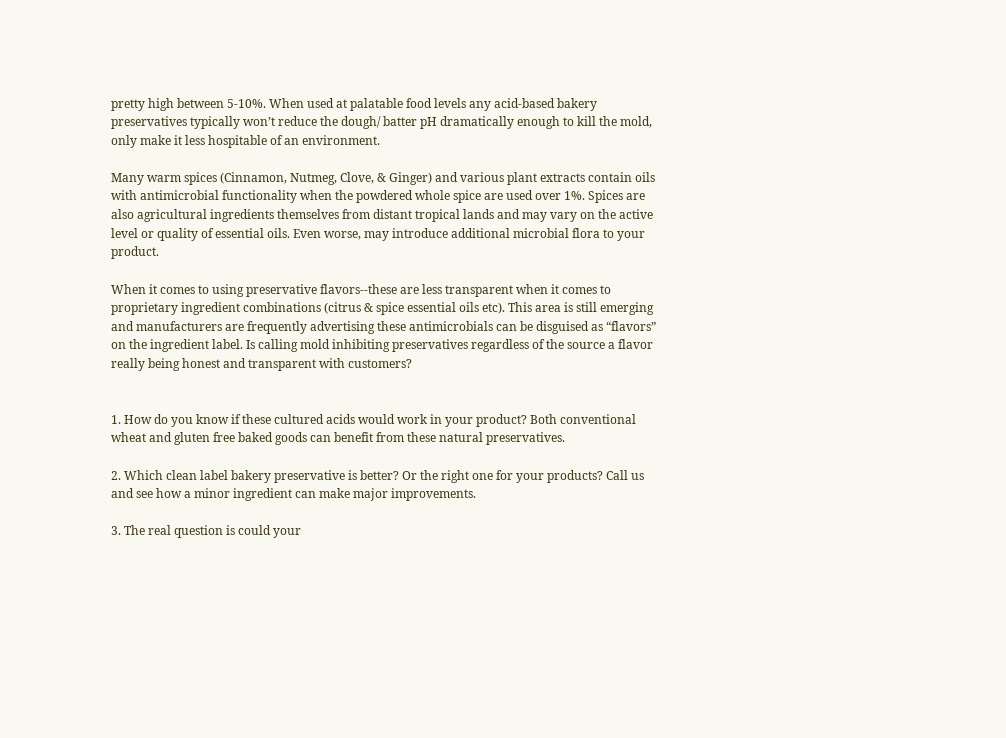pretty high between 5-10%. When used at palatable food levels any acid-based bakery preservatives typically won’t reduce the dough/ batter pH dramatically enough to kill the mold, only make it less hospitable of an environment.

Many warm spices (Cinnamon, Nutmeg, Clove, & Ginger) and various plant extracts contain oils with antimicrobial functionality when the powdered whole spice are used over 1%. Spices are also agricultural ingredients themselves from distant tropical lands and may vary on the active level or quality of essential oils. Even worse, may introduce additional microbial flora to your product.

When it comes to using preservative flavors--these are less transparent when it comes to proprietary ingredient combinations (citrus & spice essential oils etc). This area is still emerging and manufacturers are frequently advertising these antimicrobials can be disguised as “flavors” on the ingredient label. Is calling mold inhibiting preservatives regardless of the source a flavor really being honest and transparent with customers?


1. How do you know if these cultured acids would work in your product? Both conventional wheat and gluten free baked goods can benefit from these natural preservatives.

2. Which clean label bakery preservative is better? Or the right one for your products? Call us and see how a minor ingredient can make major improvements.

3. The real question is could your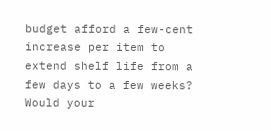budget afford a few-cent increase per item to extend shelf life from a few days to a few weeks? Would your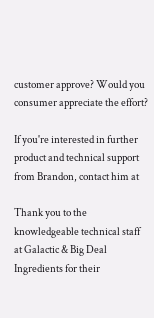customer approve? Would you consumer appreciate the effort?

If you're interested in further product and technical support from Brandon, contact him at

Thank you to the knowledgeable technical staff at Galactic & Big Deal Ingredients for their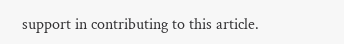support in contributing to this article.